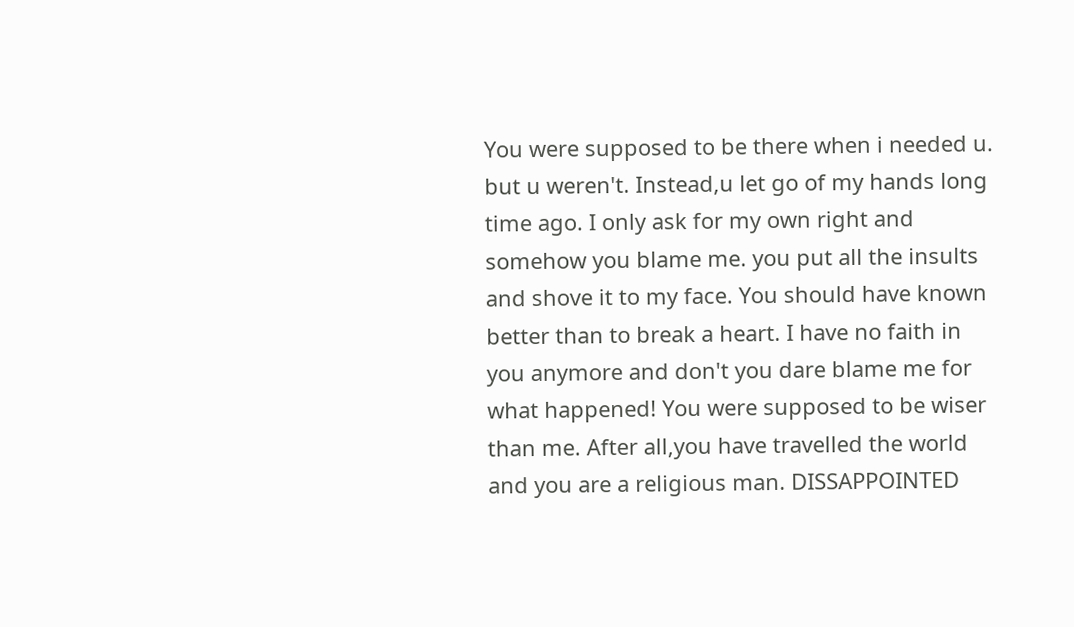You were supposed to be there when i needed u. but u weren't. Instead,u let go of my hands long time ago. I only ask for my own right and somehow you blame me. you put all the insults and shove it to my face. You should have known better than to break a heart. I have no faith in you anymore and don't you dare blame me for what happened! You were supposed to be wiser than me. After all,you have travelled the world and you are a religious man. DISSAPPOINTED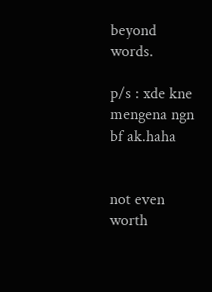beyond words.

p/s : xde kne mengena ngn bf ak.haha


not even worth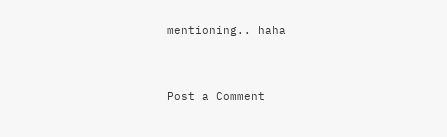mentioning.. haha


Post a Comment